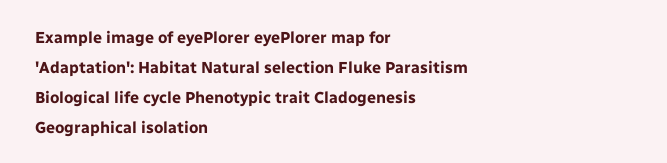Example image of eyePlorer eyePlorer map for 'Adaptation': Habitat Natural selection Fluke Parasitism Biological life cycle Phenotypic trait Cladogenesis Geographical isolation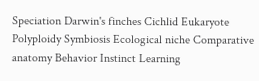Speciation Darwin's finches Cichlid Eukaryote Polyploidy Symbiosis Ecological niche Comparative anatomy Behavior Instinct Learning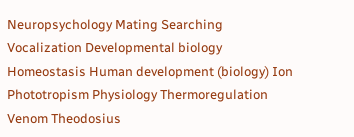Neuropsychology Mating Searching Vocalization Developmental biology Homeostasis Human development (biology) Ion Phototropism Physiology Thermoregulation Venom Theodosius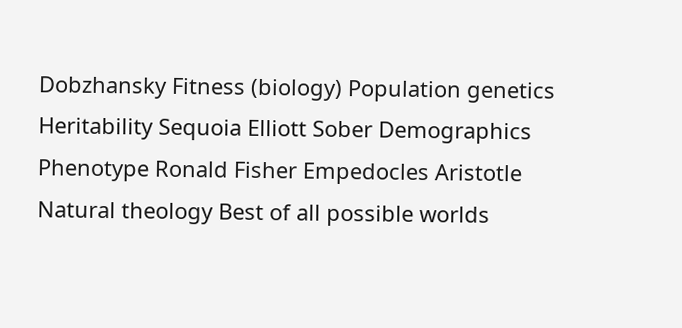Dobzhansky Fitness (biology) Population genetics Heritability Sequoia Elliott Sober Demographics Phenotype Ronald Fisher Empedocles Aristotle Natural theology Best of all possible worlds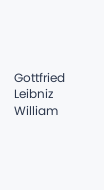Gottfried Leibniz William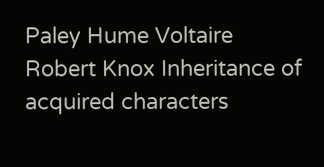Paley Hume Voltaire Robert Knox Inheritance of acquired characters